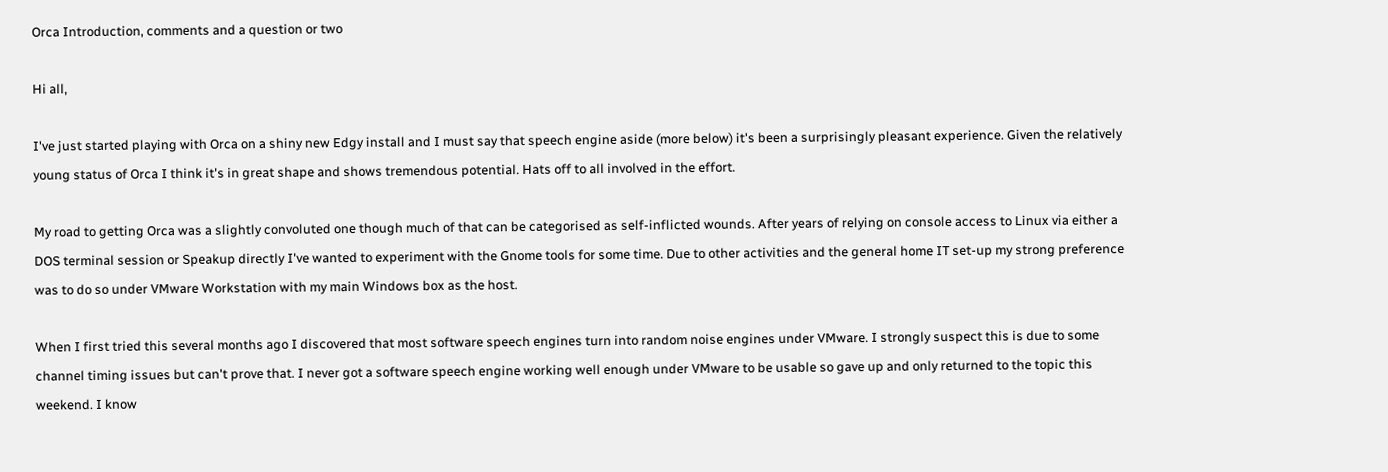Orca Introduction, comments and a question or two

Hi all,

I've just started playing with Orca on a shiny new Edgy install and I must say that speech engine aside (more below) it's been a surprisingly pleasant experience. Given the relatively young status of Orca I think it's in great shape and shows tremendous potential. Hats off to all involved in the effort.

My road to getting Orca was a slightly convoluted one though much of that can be categorised as self-inflicted wounds. After years of relying on console access to Linux via either a DOS terminal session or Speakup directly I've wanted to experiment with the Gnome tools for some time. Due to other activities and the general home IT set-up my strong preference was to do so under VMware Workstation with my main Windows box as the host.

When I first tried this several months ago I discovered that most software speech engines turn into random noise engines under VMware. I strongly suspect this is due to some channel timing issues but can't prove that. I never got a software speech engine working well enough under VMware to be usable so gave up and only returned to the topic this weekend. I know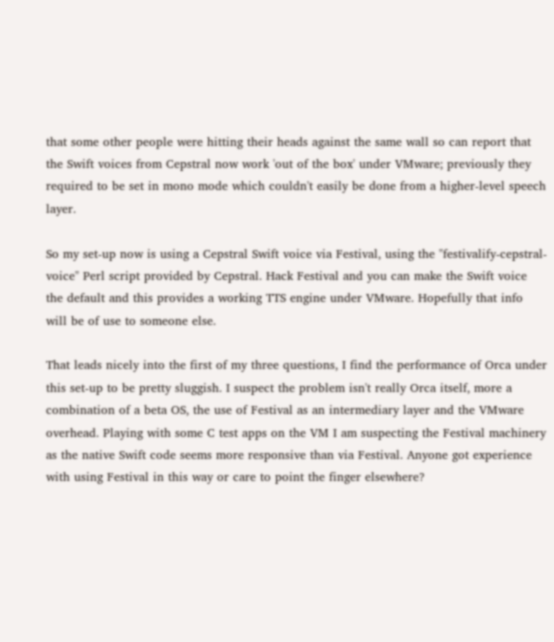that some other people were hitting their heads against the same wall so can report that the Swift voices from Cepstral now work 'out of the box' under VMware; previously they required to be set in mono mode which couldn't easily be done from a higher-level speech layer.

So my set-up now is using a Cepstral Swift voice via Festival, using the "festivalify-cepstral-voice" Perl script provided by Cepstral. Hack Festival and you can make the Swift voice the default and this provides a working TTS engine under VMware. Hopefully that info will be of use to someone else.

That leads nicely into the first of my three questions, I find the performance of Orca under this set-up to be pretty sluggish. I suspect the problem isn't really Orca itself, more a combination of a beta OS, the use of Festival as an intermediary layer and the VMware overhead. Playing with some C test apps on the VM I am suspecting the Festival machinery as the native Swift code seems more responsive than via Festival. Anyone got experience with using Festival in this way or care to point the finger elsewhere?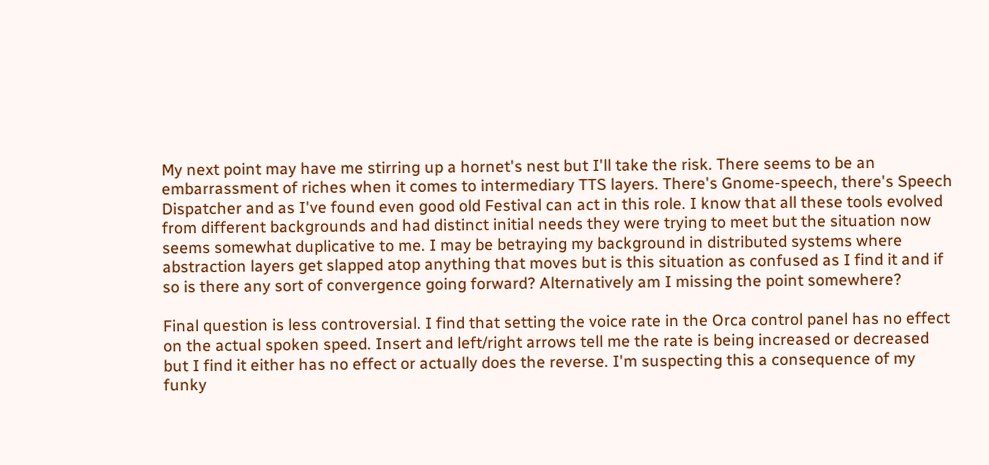My next point may have me stirring up a hornet's nest but I'll take the risk. There seems to be an embarrassment of riches when it comes to intermediary TTS layers. There's Gnome-speech, there's Speech Dispatcher and as I've found even good old Festival can act in this role. I know that all these tools evolved from different backgrounds and had distinct initial needs they were trying to meet but the situation now seems somewhat duplicative to me. I may be betraying my background in distributed systems where abstraction layers get slapped atop anything that moves but is this situation as confused as I find it and if so is there any sort of convergence going forward? Alternatively am I missing the point somewhere?

Final question is less controversial. I find that setting the voice rate in the Orca control panel has no effect on the actual spoken speed. Insert and left/right arrows tell me the rate is being increased or decreased but I find it either has no effect or actually does the reverse. I'm suspecting this a consequence of my funky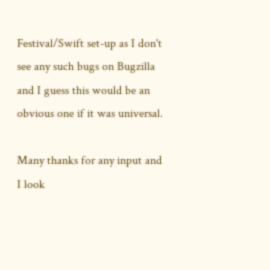Festival/Swift set-up as I don't see any such bugs on Bugzilla and I guess this would be an obvious one if it was universal.

Many thanks for any input and I look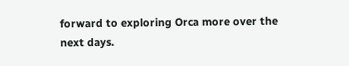forward to exploring Orca more over the next days.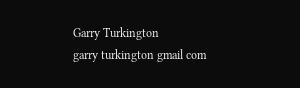Garry Turkington
garry turkington gmail com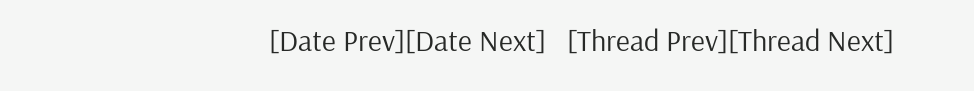[Date Prev][Date Next]   [Thread Prev][Thread Next]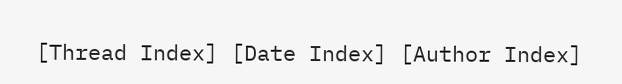[Thread Index] [Date Index] [Author Index]